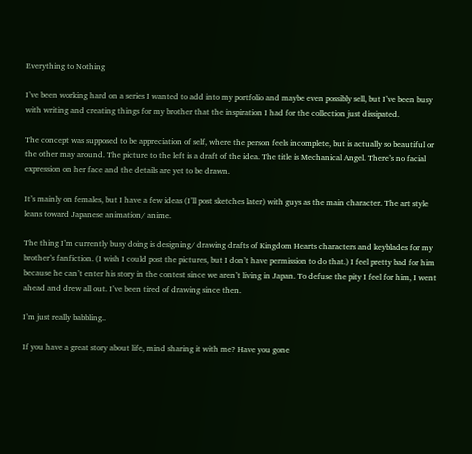Everything to Nothing

I’ve been working hard on a series I wanted to add into my portfolio and maybe even possibly sell, but I’ve been busy with writing and creating things for my brother that the inspiration I had for the collection just dissipated.

The concept was supposed to be appreciation of self, where the person feels incomplete, but is actually so beautiful or the other may around. The picture to the left is a draft of the idea. The title is Mechanical Angel. There’s no facial expression on her face and the details are yet to be drawn.

It’s mainly on females, but I have a few ideas (I’ll post sketches later) with guys as the main character. The art style leans toward Japanese animation/ anime.

The thing I’m currently busy doing is designing/ drawing drafts of Kingdom Hearts characters and keyblades for my brother’s fanfiction. (I wish I could post the pictures, but I don’t have permission to do that.) I feel pretty bad for him because he can’t enter his story in the contest since we aren’t living in Japan. To defuse the pity I feel for him, I went ahead and drew all out. I’ve been tired of drawing since then.

I’m just really babbling..

If you have a great story about life, mind sharing it with me? Have you gone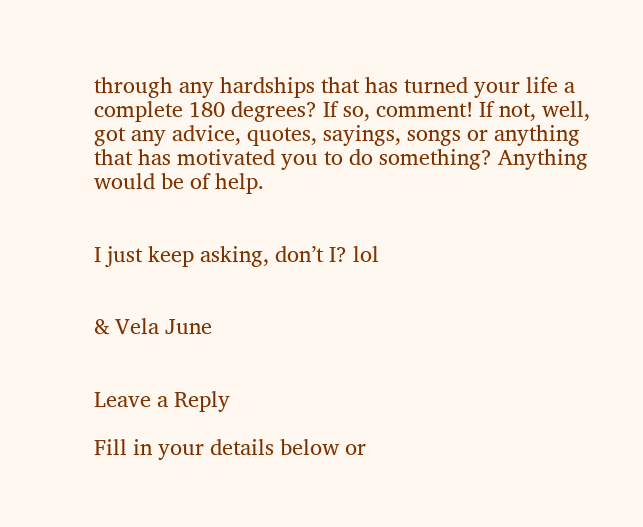through any hardships that has turned your life a complete 180 degrees? If so, comment! If not, well, got any advice, quotes, sayings, songs or anything that has motivated you to do something? Anything would be of help.


I just keep asking, don’t I? lol


& Vela June


Leave a Reply

Fill in your details below or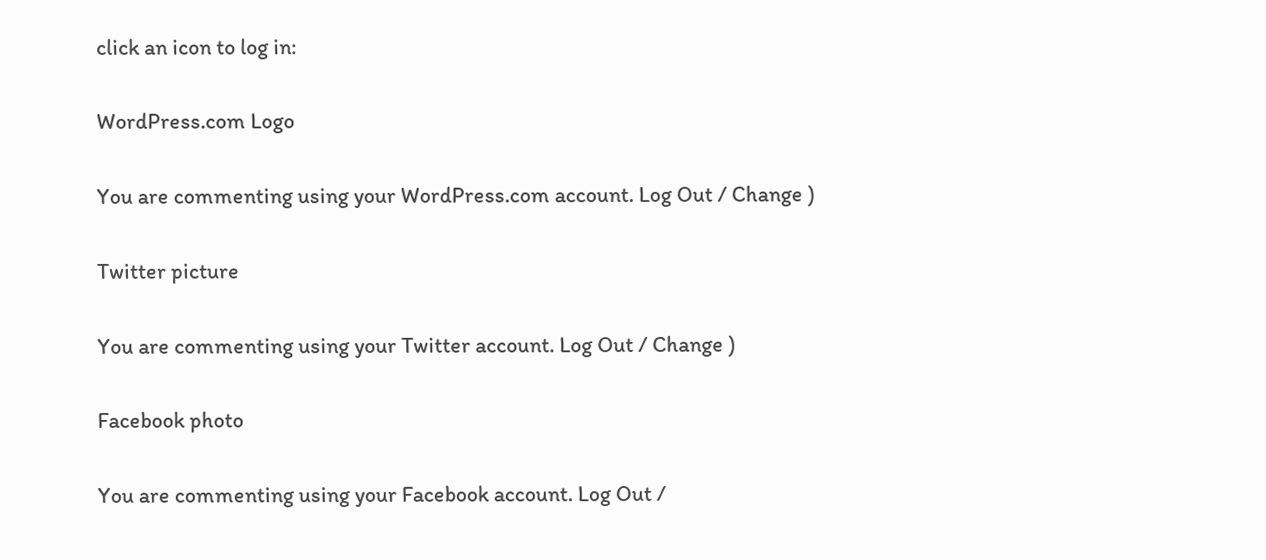click an icon to log in:

WordPress.com Logo

You are commenting using your WordPress.com account. Log Out / Change )

Twitter picture

You are commenting using your Twitter account. Log Out / Change )

Facebook photo

You are commenting using your Facebook account. Log Out /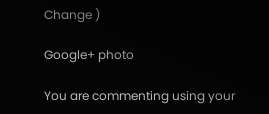Change )

Google+ photo

You are commenting using your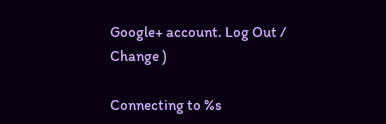Google+ account. Log Out / Change )

Connecting to %s